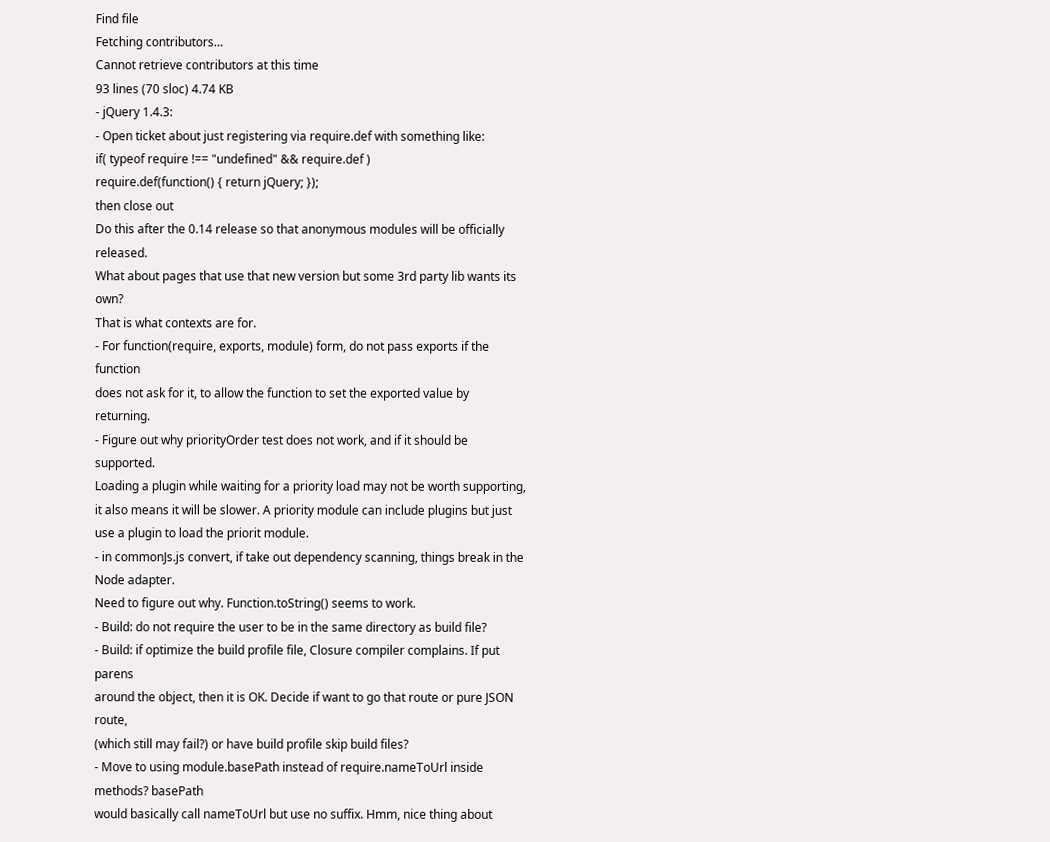Find file
Fetching contributors…
Cannot retrieve contributors at this time
93 lines (70 sloc) 4.74 KB
- jQuery 1.4.3:
- Open ticket about just registering via require.def with something like:
if( typeof require !== "undefined" && require.def )
require.def(function() { return jQuery; });
then close out
Do this after the 0.14 release so that anonymous modules will be officially released.
What about pages that use that new version but some 3rd party lib wants its own?
That is what contexts are for.
- For function(require, exports, module) form, do not pass exports if the function
does not ask for it, to allow the function to set the exported value by returning.
- Figure out why priorityOrder test does not work, and if it should be supported.
Loading a plugin while waiting for a priority load may not be worth supporting,
it also means it will be slower. A priority module can include plugins but just
use a plugin to load the priorit module.
- in commonJs.js convert, if take out dependency scanning, things break in the Node adapter.
Need to figure out why. Function.toString() seems to work.
- Build: do not require the user to be in the same directory as build file?
- Build: if optimize the build profile file, Closure compiler complains. If put parens
around the object, then it is OK. Decide if want to go that route or pure JSON route,
(which still may fail?) or have build profile skip build files?
- Move to using module.basePath instead of require.nameToUrl inside methods? basePath
would basically call nameToUrl but use no suffix. Hmm, nice thing about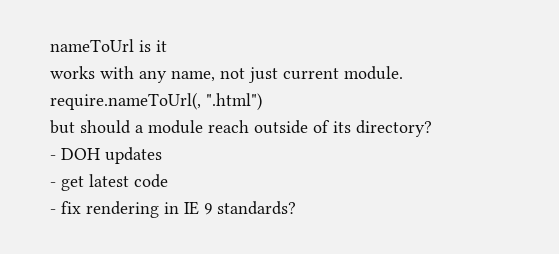nameToUrl is it
works with any name, not just current module. require.nameToUrl(, ".html")
but should a module reach outside of its directory?
- DOH updates
- get latest code
- fix rendering in IE 9 standards?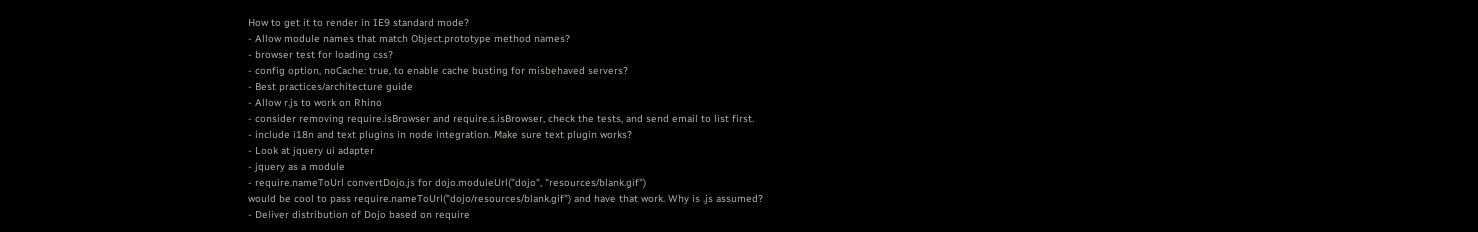How to get it to render in IE9 standard mode?
- Allow module names that match Object.prototype method names?
- browser test for loading css?
- config option, noCache: true, to enable cache busting for misbehaved servers?
- Best practices/architecture guide
- Allow r.js to work on Rhino
- consider removing require.isBrowser and require.s.isBrowser, check the tests, and send email to list first.
- include i18n and text plugins in node integration. Make sure text plugin works?
- Look at jquery ui adapter
- jquery as a module
- require.nameToUrl convertDojo.js for dojo.moduleUrl("dojo", "resources/blank.gif")
would be cool to pass require.nameToUrl("dojo/resources/blank.gif") and have that work. Why is .js assumed?
- Deliver distribution of Dojo based on require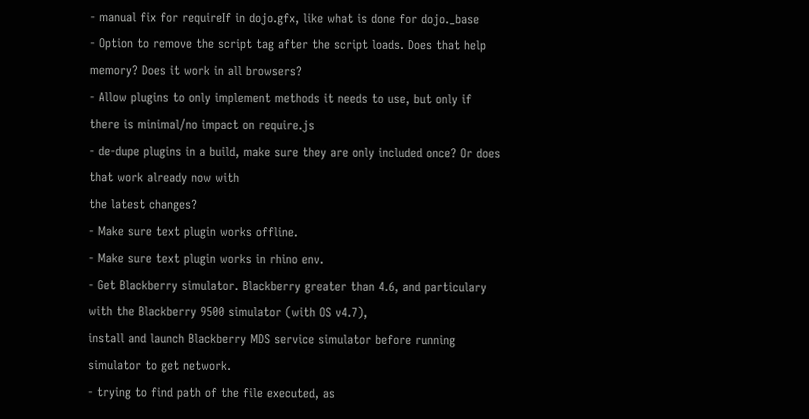- manual fix for requireIf in dojo.gfx, like what is done for dojo._base
- Option to remove the script tag after the script loads. Does that help memory? Does it work in all browsers?
- Allow plugins to only implement methods it needs to use, but only if there is minimal/no impact on require.js
- de-dupe plugins in a build, make sure they are only included once? Or does that work already now with
the latest changes?
- Make sure text plugin works offline.
- Make sure text plugin works in rhino env.
- Get Blackberry simulator. Blackberry greater than 4.6, and particulary with the Blackberry 9500 simulator (with OS v4.7),
install and launch Blackberry MDS service simulator before running simulator to get network.
- trying to find path of the file executed, as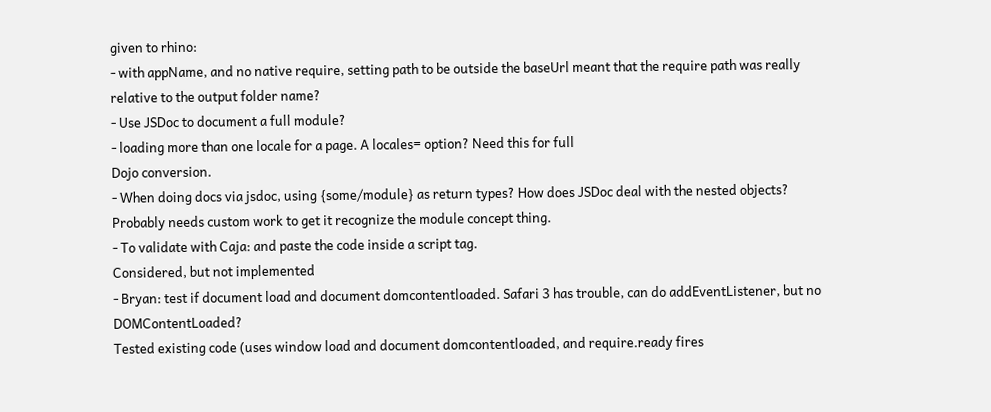given to rhino:
- with appName, and no native require, setting path to be outside the baseUrl meant that the require path was really
relative to the output folder name?
- Use JSDoc to document a full module?
- loading more than one locale for a page. A locales= option? Need this for full
Dojo conversion.
- When doing docs via jsdoc, using {some/module} as return types? How does JSDoc deal with the nested objects?
Probably needs custom work to get it recognize the module concept thing.
- To validate with Caja: and paste the code inside a script tag.
Considered, but not implemented
- Bryan: test if document load and document domcontentloaded. Safari 3 has trouble, can do addEventListener, but no DOMContentLoaded?
Tested existing code (uses window load and document domcontentloaded, and require.ready fires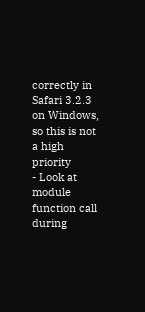correctly in Safari 3.2.3 on Windows, so this is not a high priority
- Look at module function call during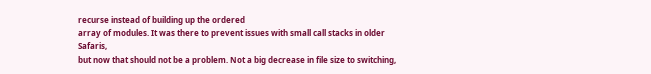recurse instead of building up the ordered
array of modules. It was there to prevent issues with small call stacks in older Safaris,
but now that should not be a problem. Not a big decrease in file size to switching,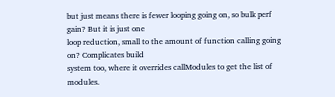but just means there is fewer looping going on, so bulk perf gain? But it is just one
loop reduction, small to the amount of function calling going on? Complicates build
system too, where it overrides callModules to get the list of modules.